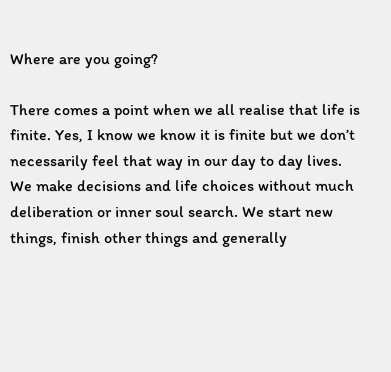Where are you going?

There comes a point when we all realise that life is finite. Yes, I know we know it is finite but we don’t necessarily feel that way in our day to day lives. We make decisions and life choices without much deliberation or inner soul search. We start new things, finish other things and generally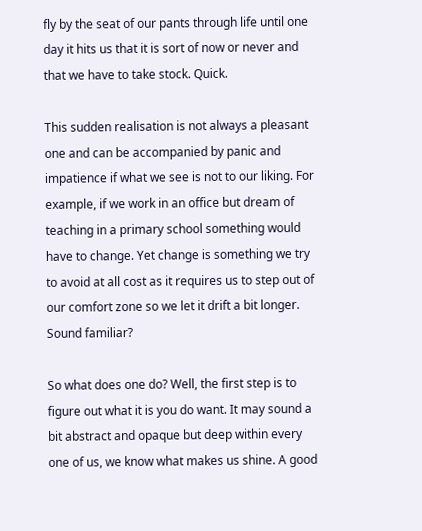fly by the seat of our pants through life until one day it hits us that it is sort of now or never and that we have to take stock. Quick.

This sudden realisation is not always a pleasant one and can be accompanied by panic and impatience if what we see is not to our liking. For example, if we work in an office but dream of teaching in a primary school something would have to change. Yet change is something we try to avoid at all cost as it requires us to step out of our comfort zone so we let it drift a bit longer. Sound familiar?

So what does one do? Well, the first step is to figure out what it is you do want. It may sound a bit abstract and opaque but deep within every one of us, we know what makes us shine. A good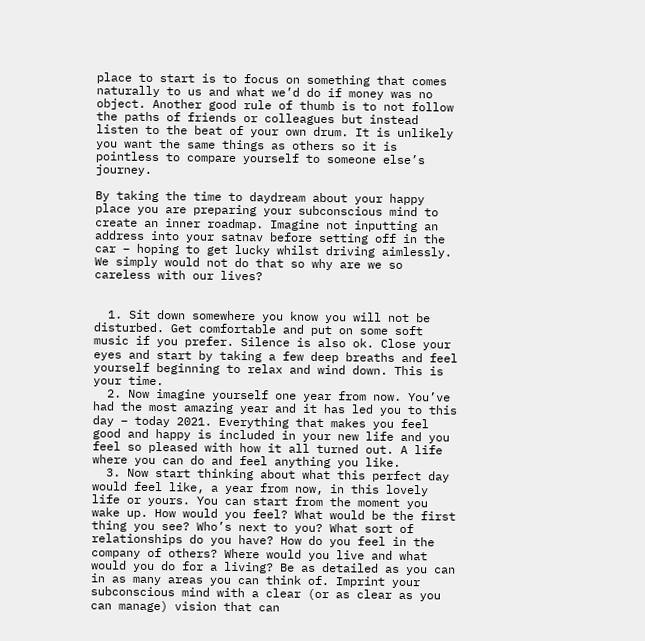place to start is to focus on something that comes naturally to us and what we’d do if money was no object. Another good rule of thumb is to not follow the paths of friends or colleagues but instead listen to the beat of your own drum. It is unlikely you want the same things as others so it is pointless to compare yourself to someone else’s journey.

By taking the time to daydream about your happy place you are preparing your subconscious mind to create an inner roadmap. Imagine not inputting an address into your satnav before setting off in the car – hoping to get lucky whilst driving aimlessly. We simply would not do that so why are we so careless with our lives?


  1. Sit down somewhere you know you will not be disturbed. Get comfortable and put on some soft music if you prefer. Silence is also ok. Close your eyes and start by taking a few deep breaths and feel yourself beginning to relax and wind down. This is your time.
  2. Now imagine yourself one year from now. You’ve had the most amazing year and it has led you to this day – today 2021. Everything that makes you feel good and happy is included in your new life and you feel so pleased with how it all turned out. A life where you can do and feel anything you like.
  3. Now start thinking about what this perfect day would feel like, a year from now, in this lovely life or yours. You can start from the moment you wake up. How would you feel? What would be the first thing you see? Who’s next to you? What sort of relationships do you have? How do you feel in the company of others? Where would you live and what would you do for a living? Be as detailed as you can in as many areas you can think of. Imprint your subconscious mind with a clear (or as clear as you can manage) vision that can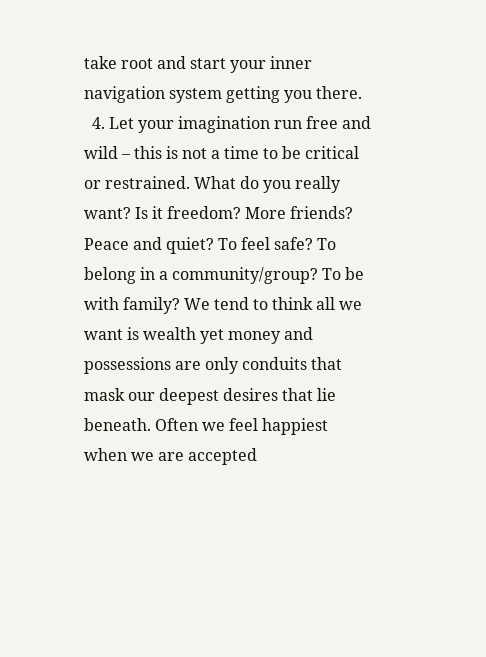take root and start your inner navigation system getting you there.
  4. Let your imagination run free and wild – this is not a time to be critical or restrained. What do you really want? Is it freedom? More friends? Peace and quiet? To feel safe? To belong in a community/group? To be with family? We tend to think all we want is wealth yet money and possessions are only conduits that mask our deepest desires that lie beneath. Often we feel happiest when we are accepted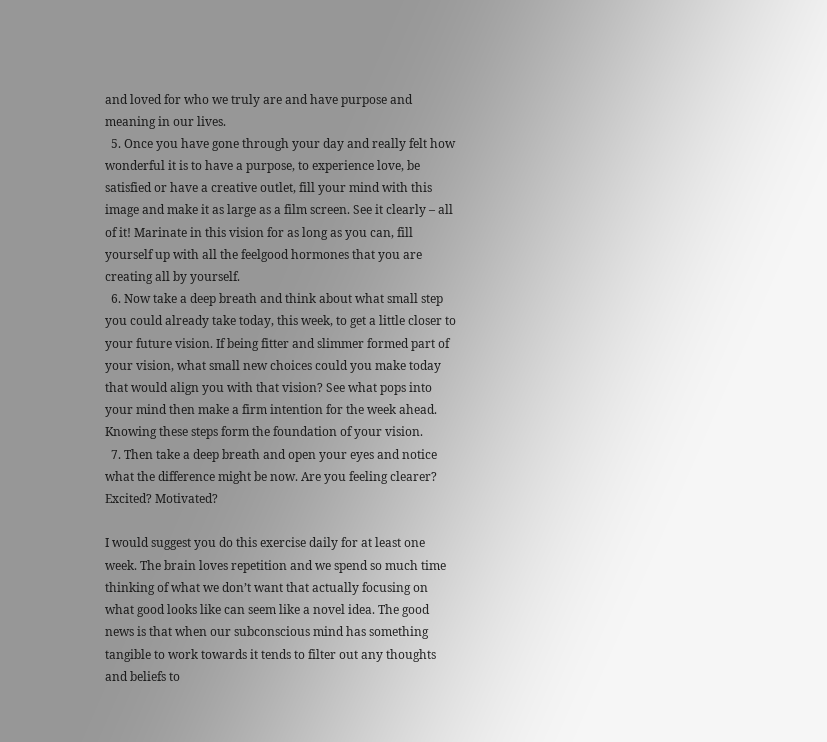and loved for who we truly are and have purpose and meaning in our lives.
  5. Once you have gone through your day and really felt how wonderful it is to have a purpose, to experience love, be satisfied or have a creative outlet, fill your mind with this image and make it as large as a film screen. See it clearly – all of it! Marinate in this vision for as long as you can, fill yourself up with all the feelgood hormones that you are creating all by yourself.
  6. Now take a deep breath and think about what small step you could already take today, this week, to get a little closer to your future vision. If being fitter and slimmer formed part of your vision, what small new choices could you make today that would align you with that vision? See what pops into your mind then make a firm intention for the week ahead. Knowing these steps form the foundation of your vision.
  7. Then take a deep breath and open your eyes and notice what the difference might be now. Are you feeling clearer? Excited? Motivated?

I would suggest you do this exercise daily for at least one week. The brain loves repetition and we spend so much time thinking of what we don’t want that actually focusing on what good looks like can seem like a novel idea. The good news is that when our subconscious mind has something tangible to work towards it tends to filter out any thoughts and beliefs to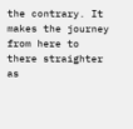the contrary. It makes the journey from here to there straighter as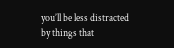you’ll be less distracted by things that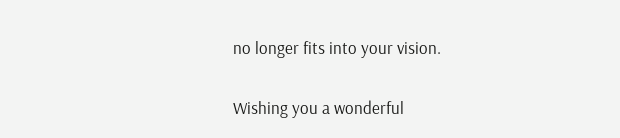no longer fits into your vision.

Wishing you a wonderful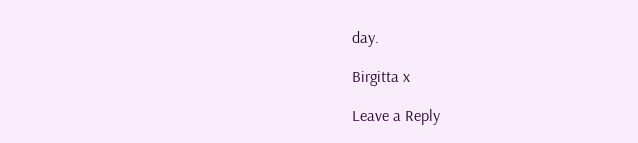day.

Birgitta x

Leave a Reply